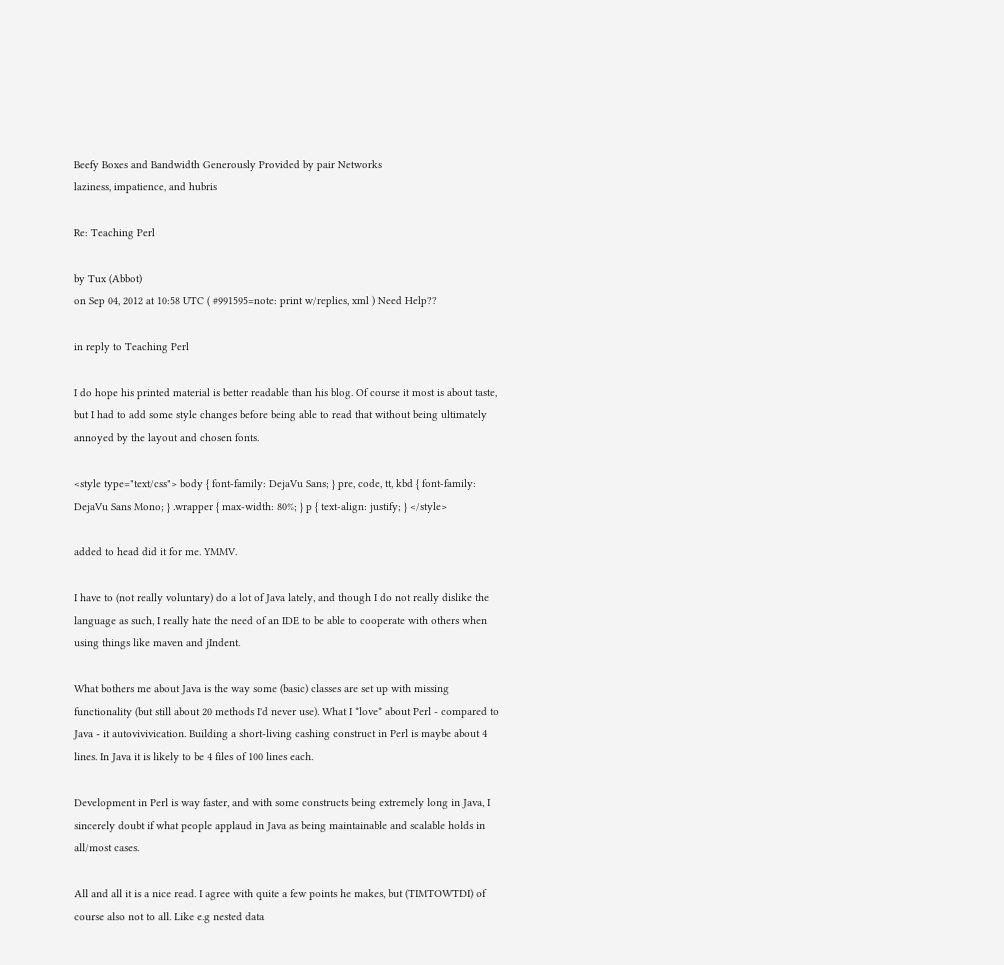Beefy Boxes and Bandwidth Generously Provided by pair Networks
laziness, impatience, and hubris

Re: Teaching Perl

by Tux (Abbot)
on Sep 04, 2012 at 10:58 UTC ( #991595=note: print w/replies, xml ) Need Help??

in reply to Teaching Perl

I do hope his printed material is better readable than his blog. Of course it most is about taste, but I had to add some style changes before being able to read that without being ultimately annoyed by the layout and chosen fonts.

<style type="text/css"> body { font-family: DejaVu Sans; } pre, code, tt, kbd { font-family: DejaVu Sans Mono; } .wrapper { max-width: 80%; } p { text-align: justify; } </style>

added to head did it for me. YMMV.

I have to (not really voluntary) do a lot of Java lately, and though I do not really dislike the language as such, I really hate the need of an IDE to be able to cooperate with others when using things like maven and jIndent.

What bothers me about Java is the way some (basic) classes are set up with missing functionality (but still about 20 methods I'd never use). What I *love* about Perl - compared to Java - it autovivivication. Building a short-living cashing construct in Perl is maybe about 4 lines. In Java it is likely to be 4 files of 100 lines each.

Development in Perl is way faster, and with some constructs being extremely long in Java, I sincerely doubt if what people applaud in Java as being maintainable and scalable holds in all/most cases.

All and all it is a nice read. I agree with quite a few points he makes, but (TIMTOWTDI) of course also not to all. Like e.g nested data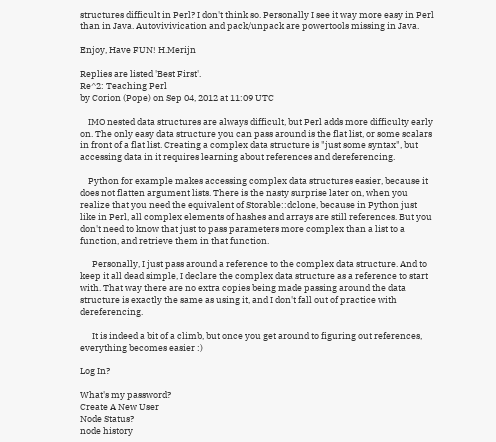structures difficult in Perl? I don't think so. Personally I see it way more easy in Perl than in Java. Autovivivication and pack/unpack are powertools missing in Java.

Enjoy, Have FUN! H.Merijn

Replies are listed 'Best First'.
Re^2: Teaching Perl
by Corion (Pope) on Sep 04, 2012 at 11:09 UTC

    IMO nested data structures are always difficult, but Perl adds more difficulty early on. The only easy data structure you can pass around is the flat list, or some scalars in front of a flat list. Creating a complex data structure is "just some syntax", but accessing data in it requires learning about references and dereferencing.

    Python for example makes accessing complex data structures easier, because it does not flatten argument lists. There is the nasty surprise later on, when you realize that you need the equivalent of Storable::dclone, because in Python just like in Perl, all complex elements of hashes and arrays are still references. But you don't need to know that just to pass parameters more complex than a list to a function, and retrieve them in that function.

      Personally, I just pass around a reference to the complex data structure. And to keep it all dead simple, I declare the complex data structure as a reference to start with. That way there are no extra copies being made passing around the data structure is exactly the same as using it, and I don't fall out of practice with dereferencing.

      It is indeed a bit of a climb, but once you get around to figuring out references, everything becomes easier :)

Log In?

What's my password?
Create A New User
Node Status?
node history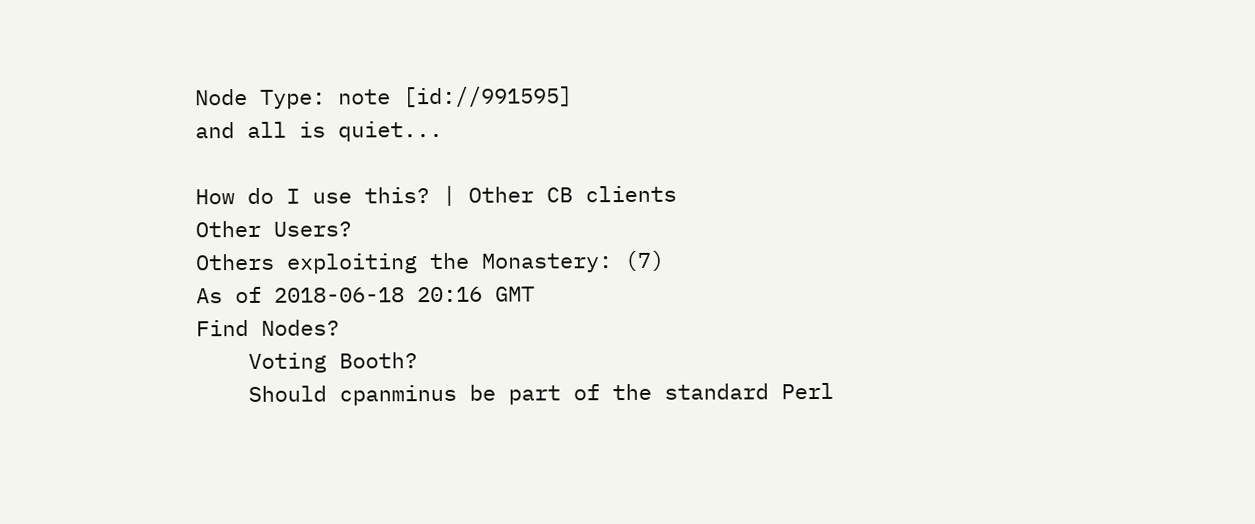Node Type: note [id://991595]
and all is quiet...

How do I use this? | Other CB clients
Other Users?
Others exploiting the Monastery: (7)
As of 2018-06-18 20:16 GMT
Find Nodes?
    Voting Booth?
    Should cpanminus be part of the standard Perl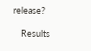release?

    Results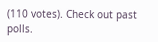(110 votes). Check out past polls.